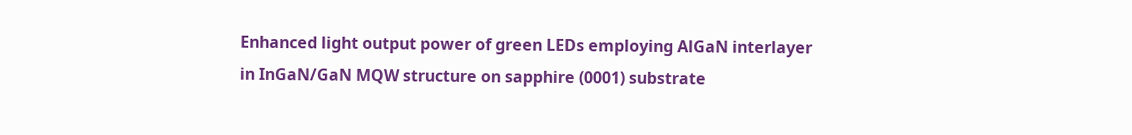Enhanced light output power of green LEDs employing AlGaN interlayer in InGaN/GaN MQW structure on sapphire (0001) substrate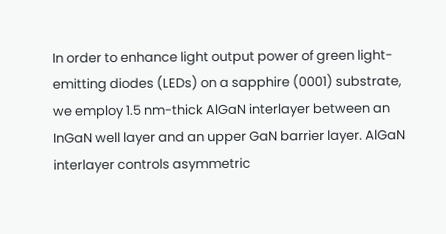In order to enhance light output power of green light-emitting diodes (LEDs) on a sapphire (0001) substrate, we employ 1.5 nm-thick AlGaN interlayer between an InGaN well layer and an upper GaN barrier layer. AlGaN interlayer controls asymmetric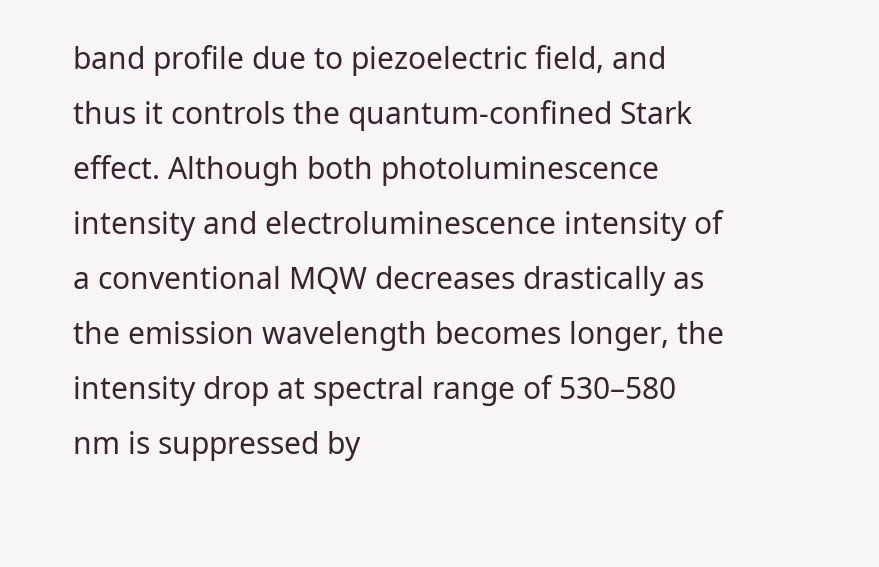band profile due to piezoelectric field, and thus it controls the quantum-confined Stark effect. Although both photoluminescence intensity and electroluminescence intensity of a conventional MQW decreases drastically as the emission wavelength becomes longer, the intensity drop at spectral range of 530–580 nm is suppressed by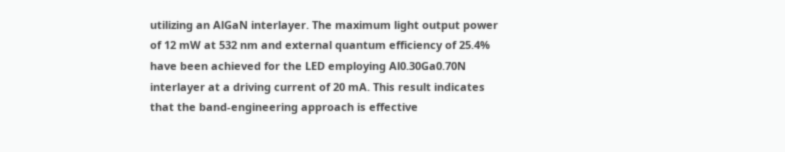utilizing an AlGaN interlayer. The maximum light output power of 12 mW at 532 nm and external quantum efficiency of 25.4% have been achieved for the LED employing Al0.30Ga0.70N interlayer at a driving current of 20 mA. This result indicates that the band-engineering approach is effective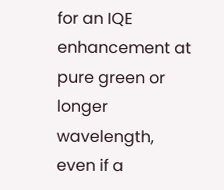for an IQE enhancement at pure green or longer wavelength, even if a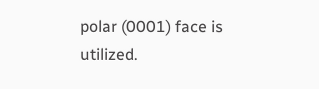polar (0001) face is utilized.